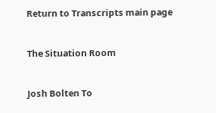Return to Transcripts main page

The Situation Room

Josh Bolten To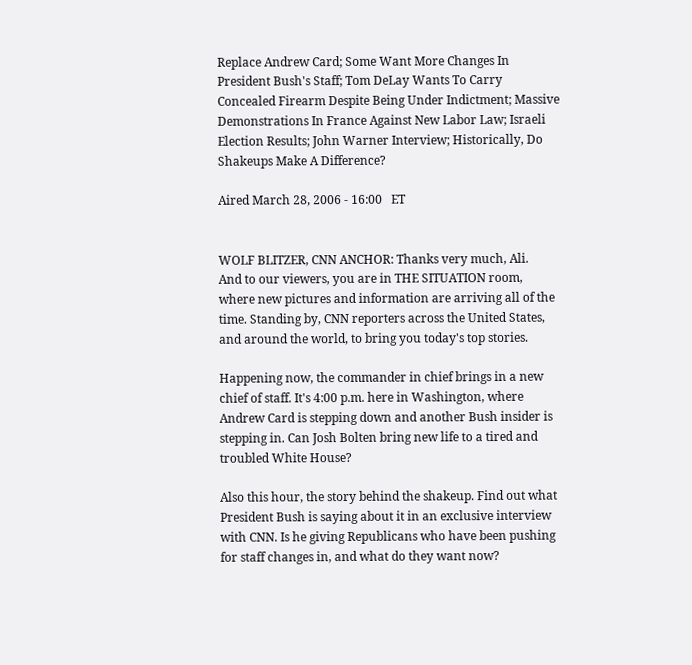Replace Andrew Card; Some Want More Changes In President Bush's Staff; Tom DeLay Wants To Carry Concealed Firearm Despite Being Under Indictment; Massive Demonstrations In France Against New Labor Law; Israeli Election Results; John Warner Interview; Historically, Do Shakeups Make A Difference?

Aired March 28, 2006 - 16:00   ET


WOLF BLITZER, CNN ANCHOR: Thanks very much, Ali.
And to our viewers, you are in THE SITUATION room, where new pictures and information are arriving all of the time. Standing by, CNN reporters across the United States, and around the world, to bring you today's top stories.

Happening now, the commander in chief brings in a new chief of staff. It's 4:00 p.m. here in Washington, where Andrew Card is stepping down and another Bush insider is stepping in. Can Josh Bolten bring new life to a tired and troubled White House?

Also this hour, the story behind the shakeup. Find out what President Bush is saying about it in an exclusive interview with CNN. Is he giving Republicans who have been pushing for staff changes in, and what do they want now?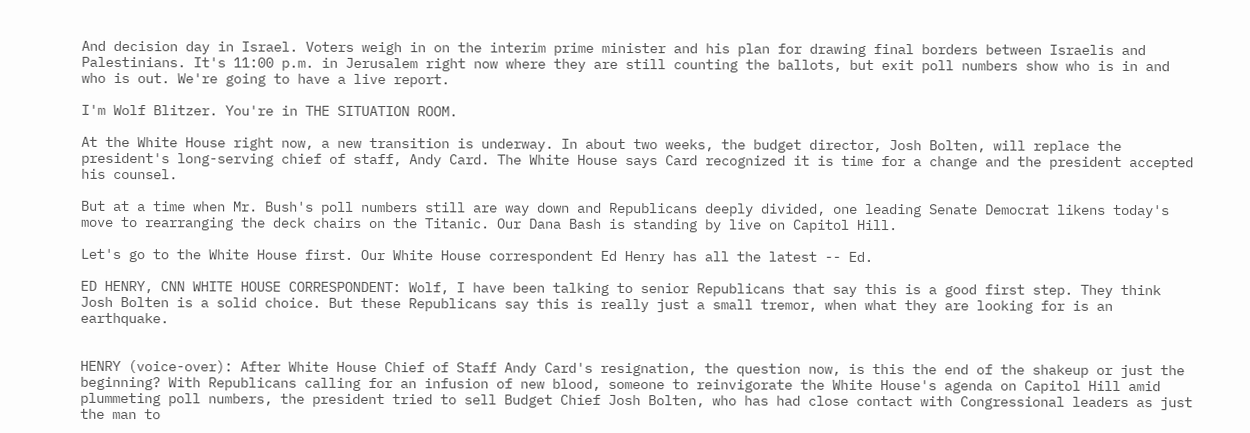And decision day in Israel. Voters weigh in on the interim prime minister and his plan for drawing final borders between Israelis and Palestinians. It's 11:00 p.m. in Jerusalem right now where they are still counting the ballots, but exit poll numbers show who is in and who is out. We're going to have a live report.

I'm Wolf Blitzer. You're in THE SITUATION ROOM.

At the White House right now, a new transition is underway. In about two weeks, the budget director, Josh Bolten, will replace the president's long-serving chief of staff, Andy Card. The White House says Card recognized it is time for a change and the president accepted his counsel.

But at a time when Mr. Bush's poll numbers still are way down and Republicans deeply divided, one leading Senate Democrat likens today's move to rearranging the deck chairs on the Titanic. Our Dana Bash is standing by live on Capitol Hill.

Let's go to the White House first. Our White House correspondent Ed Henry has all the latest -- Ed.

ED HENRY, CNN WHITE HOUSE CORRESPONDENT: Wolf, I have been talking to senior Republicans that say this is a good first step. They think Josh Bolten is a solid choice. But these Republicans say this is really just a small tremor, when what they are looking for is an earthquake.


HENRY (voice-over): After White House Chief of Staff Andy Card's resignation, the question now, is this the end of the shakeup or just the beginning? With Republicans calling for an infusion of new blood, someone to reinvigorate the White House's agenda on Capitol Hill amid plummeting poll numbers, the president tried to sell Budget Chief Josh Bolten, who has had close contact with Congressional leaders as just the man to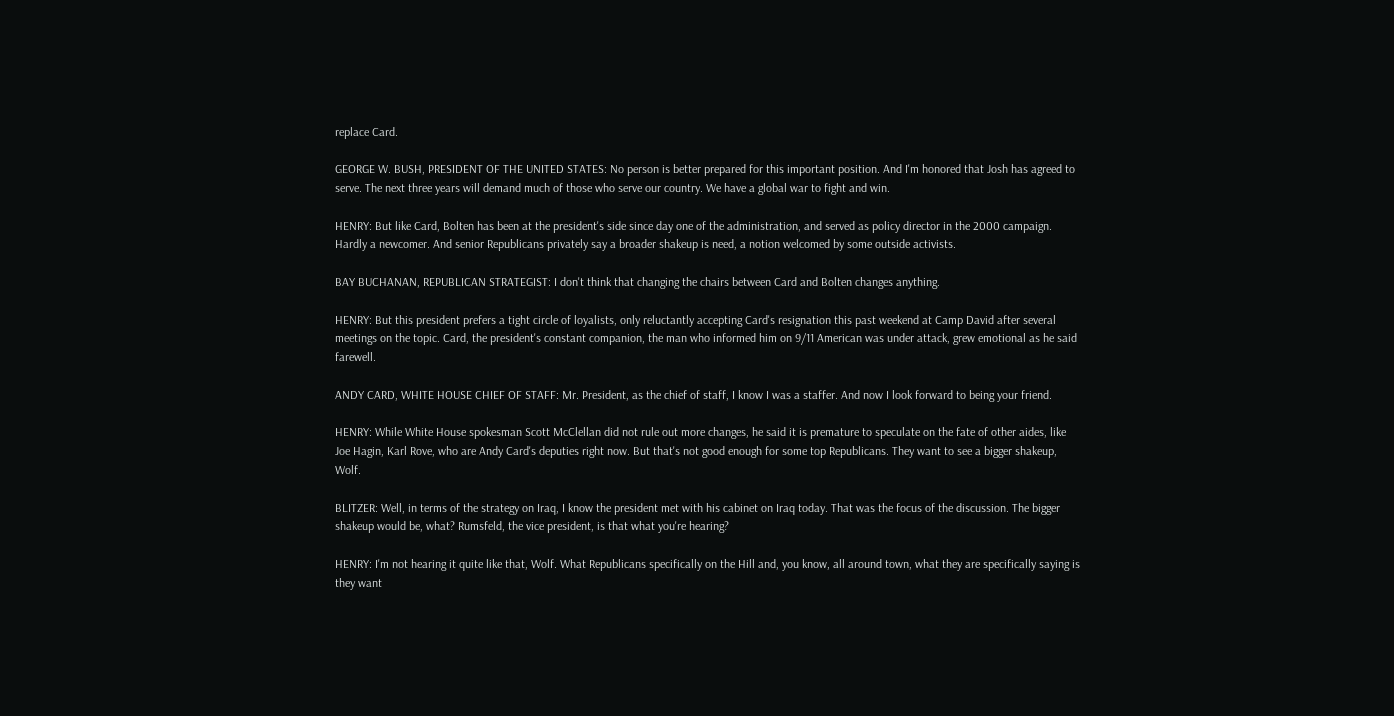replace Card.

GEORGE W. BUSH, PRESIDENT OF THE UNITED STATES: No person is better prepared for this important position. And I'm honored that Josh has agreed to serve. The next three years will demand much of those who serve our country. We have a global war to fight and win.

HENRY: But like Card, Bolten has been at the president's side since day one of the administration, and served as policy director in the 2000 campaign. Hardly a newcomer. And senior Republicans privately say a broader shakeup is need, a notion welcomed by some outside activists.

BAY BUCHANAN, REPUBLICAN STRATEGIST: I don't think that changing the chairs between Card and Bolten changes anything.

HENRY: But this president prefers a tight circle of loyalists, only reluctantly accepting Card's resignation this past weekend at Camp David after several meetings on the topic. Card, the president's constant companion, the man who informed him on 9/11 American was under attack, grew emotional as he said farewell.

ANDY CARD, WHITE HOUSE CHIEF OF STAFF: Mr. President, as the chief of staff, I know I was a staffer. And now I look forward to being your friend.

HENRY: While White House spokesman Scott McClellan did not rule out more changes, he said it is premature to speculate on the fate of other aides, like Joe Hagin, Karl Rove, who are Andy Card's deputies right now. But that's not good enough for some top Republicans. They want to see a bigger shakeup, Wolf.

BLITZER: Well, in terms of the strategy on Iraq, I know the president met with his cabinet on Iraq today. That was the focus of the discussion. The bigger shakeup would be, what? Rumsfeld, the vice president, is that what you're hearing?

HENRY: I'm not hearing it quite like that, Wolf. What Republicans specifically on the Hill and, you know, all around town, what they are specifically saying is they want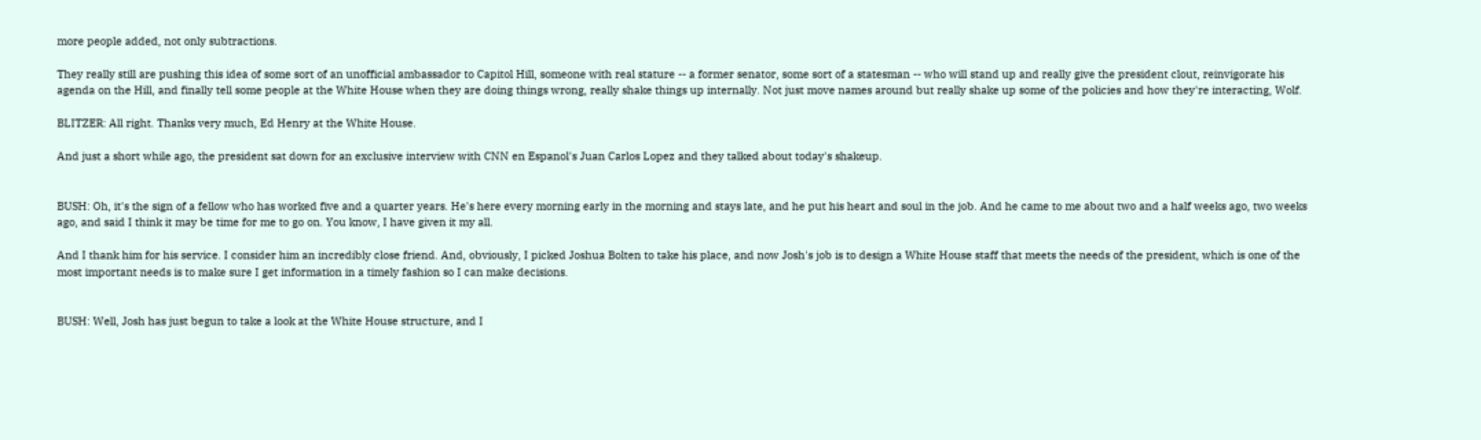more people added, not only subtractions.

They really still are pushing this idea of some sort of an unofficial ambassador to Capitol Hill, someone with real stature -- a former senator, some sort of a statesman -- who will stand up and really give the president clout, reinvigorate his agenda on the Hill, and finally tell some people at the White House when they are doing things wrong, really shake things up internally. Not just move names around but really shake up some of the policies and how they're interacting, Wolf.

BLITZER: All right. Thanks very much, Ed Henry at the White House.

And just a short while ago, the president sat down for an exclusive interview with CNN en Espanol's Juan Carlos Lopez and they talked about today's shakeup.


BUSH: Oh, it's the sign of a fellow who has worked five and a quarter years. He's here every morning early in the morning and stays late, and he put his heart and soul in the job. And he came to me about two and a half weeks ago, two weeks ago, and said I think it may be time for me to go on. You know, I have given it my all.

And I thank him for his service. I consider him an incredibly close friend. And, obviously, I picked Joshua Bolten to take his place, and now Josh's job is to design a White House staff that meets the needs of the president, which is one of the most important needs is to make sure I get information in a timely fashion so I can make decisions.


BUSH: Well, Josh has just begun to take a look at the White House structure, and I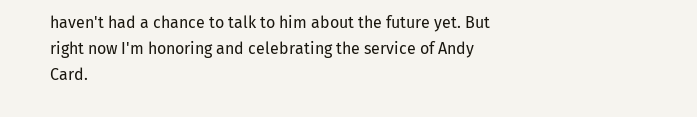haven't had a chance to talk to him about the future yet. But right now I'm honoring and celebrating the service of Andy Card.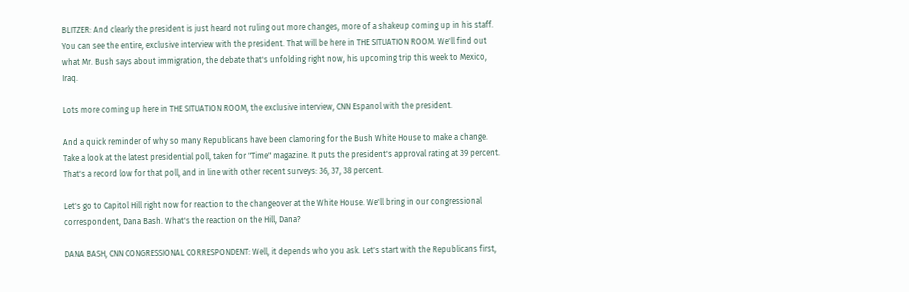BLITZER: And clearly the president is just heard not ruling out more changes, more of a shakeup coming up in his staff. You can see the entire, exclusive interview with the president. That will be here in THE SITUATION ROOM. We'll find out what Mr. Bush says about immigration, the debate that's unfolding right now, his upcoming trip this week to Mexico, Iraq.

Lots more coming up here in THE SITUATION ROOM, the exclusive interview, CNN Espanol with the president.

And a quick reminder of why so many Republicans have been clamoring for the Bush White House to make a change. Take a look at the latest presidential poll, taken for "Time" magazine. It puts the president's approval rating at 39 percent. That's a record low for that poll, and in line with other recent surveys: 36, 37, 38 percent.

Let's go to Capitol Hill right now for reaction to the changeover at the White House. We'll bring in our congressional correspondent, Dana Bash. What's the reaction on the Hill, Dana?

DANA BASH, CNN CONGRESSIONAL CORRESPONDENT: Well, it depends who you ask. Let's start with the Republicans first,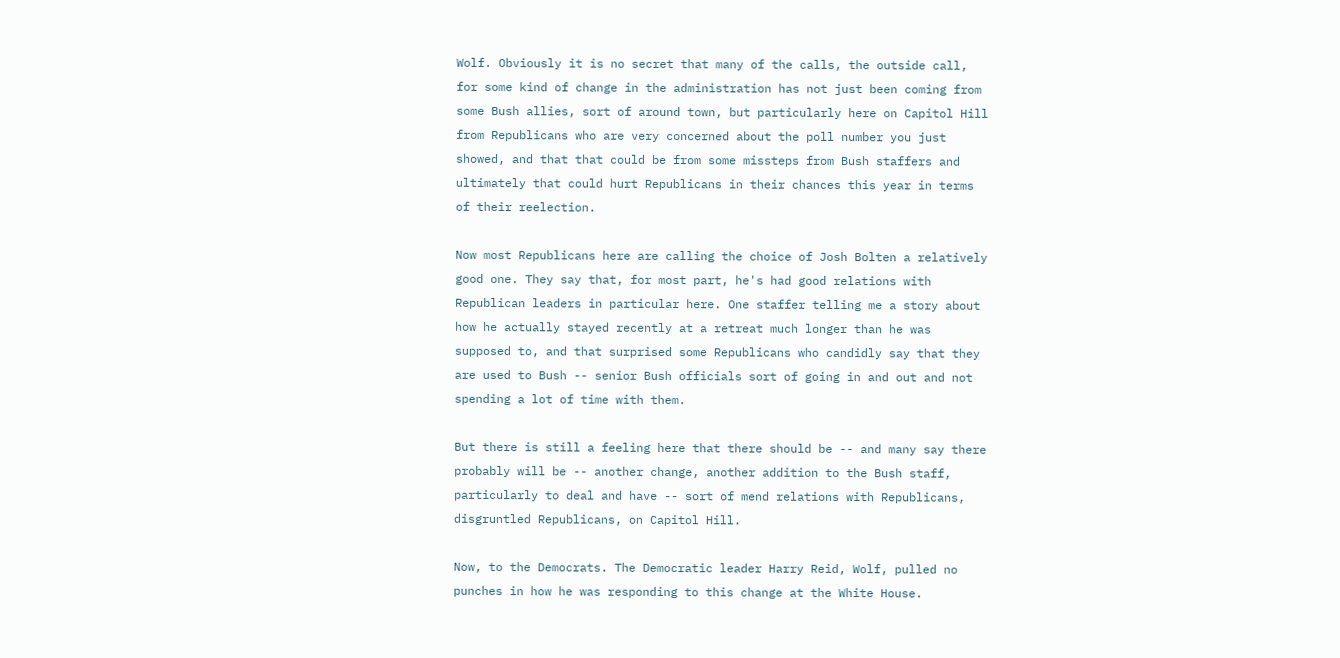Wolf. Obviously it is no secret that many of the calls, the outside call, for some kind of change in the administration has not just been coming from some Bush allies, sort of around town, but particularly here on Capitol Hill from Republicans who are very concerned about the poll number you just showed, and that that could be from some missteps from Bush staffers and ultimately that could hurt Republicans in their chances this year in terms of their reelection.

Now most Republicans here are calling the choice of Josh Bolten a relatively good one. They say that, for most part, he's had good relations with Republican leaders in particular here. One staffer telling me a story about how he actually stayed recently at a retreat much longer than he was supposed to, and that surprised some Republicans who candidly say that they are used to Bush -- senior Bush officials sort of going in and out and not spending a lot of time with them.

But there is still a feeling here that there should be -- and many say there probably will be -- another change, another addition to the Bush staff, particularly to deal and have -- sort of mend relations with Republicans, disgruntled Republicans, on Capitol Hill.

Now, to the Democrats. The Democratic leader Harry Reid, Wolf, pulled no punches in how he was responding to this change at the White House.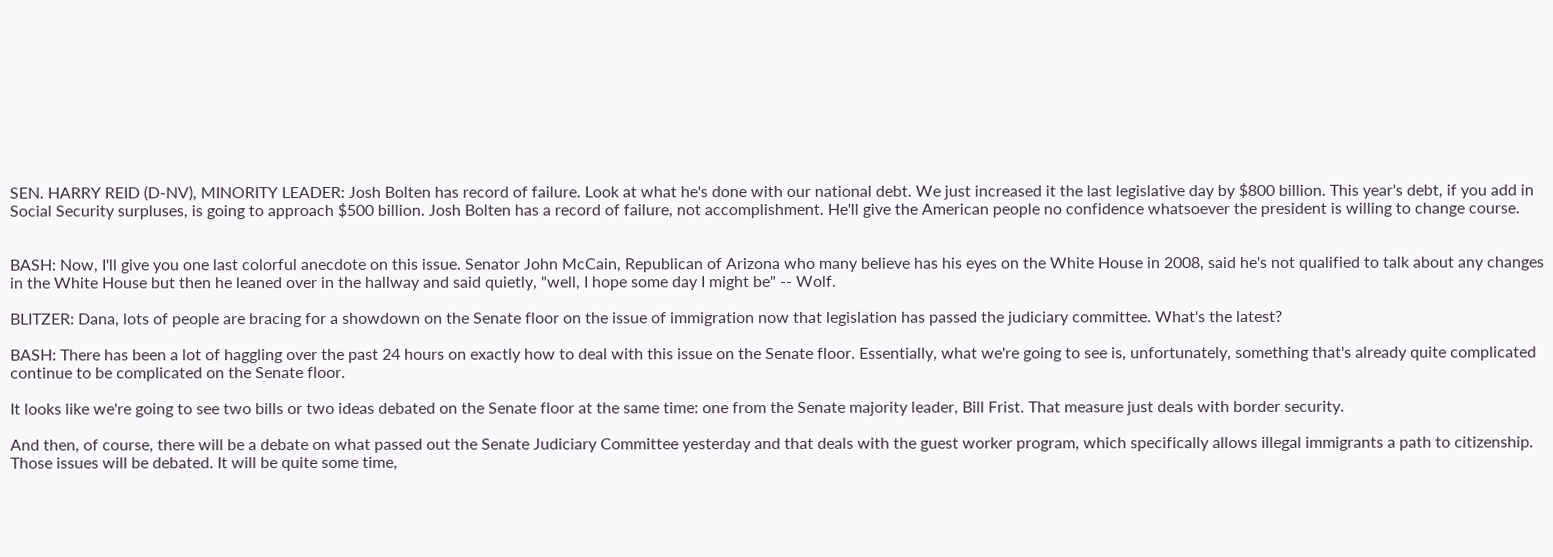SEN. HARRY REID (D-NV), MINORITY LEADER: Josh Bolten has record of failure. Look at what he's done with our national debt. We just increased it the last legislative day by $800 billion. This year's debt, if you add in Social Security surpluses, is going to approach $500 billion. Josh Bolten has a record of failure, not accomplishment. He'll give the American people no confidence whatsoever the president is willing to change course.


BASH: Now, I'll give you one last colorful anecdote on this issue. Senator John McCain, Republican of Arizona who many believe has his eyes on the White House in 2008, said he's not qualified to talk about any changes in the White House but then he leaned over in the hallway and said quietly, "well, I hope some day I might be" -- Wolf.

BLITZER: Dana, lots of people are bracing for a showdown on the Senate floor on the issue of immigration now that legislation has passed the judiciary committee. What's the latest?

BASH: There has been a lot of haggling over the past 24 hours on exactly how to deal with this issue on the Senate floor. Essentially, what we're going to see is, unfortunately, something that's already quite complicated continue to be complicated on the Senate floor.

It looks like we're going to see two bills or two ideas debated on the Senate floor at the same time: one from the Senate majority leader, Bill Frist. That measure just deals with border security.

And then, of course, there will be a debate on what passed out the Senate Judiciary Committee yesterday and that deals with the guest worker program, which specifically allows illegal immigrants a path to citizenship. Those issues will be debated. It will be quite some time,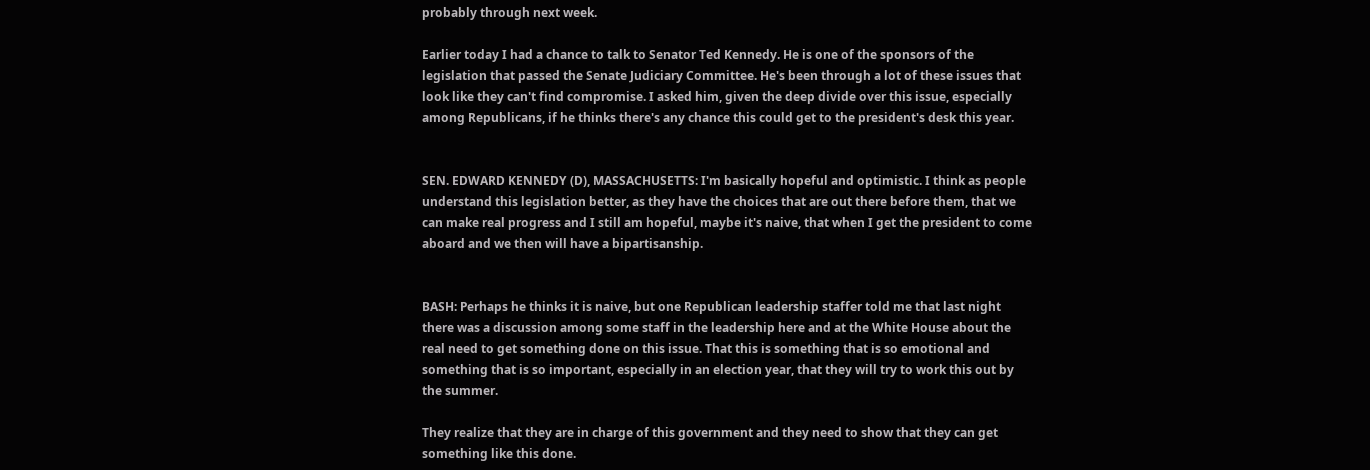probably through next week.

Earlier today I had a chance to talk to Senator Ted Kennedy. He is one of the sponsors of the legislation that passed the Senate Judiciary Committee. He's been through a lot of these issues that look like they can't find compromise. I asked him, given the deep divide over this issue, especially among Republicans, if he thinks there's any chance this could get to the president's desk this year.


SEN. EDWARD KENNEDY (D), MASSACHUSETTS: I'm basically hopeful and optimistic. I think as people understand this legislation better, as they have the choices that are out there before them, that we can make real progress and I still am hopeful, maybe it's naive, that when I get the president to come aboard and we then will have a bipartisanship.


BASH: Perhaps he thinks it is naive, but one Republican leadership staffer told me that last night there was a discussion among some staff in the leadership here and at the White House about the real need to get something done on this issue. That this is something that is so emotional and something that is so important, especially in an election year, that they will try to work this out by the summer.

They realize that they are in charge of this government and they need to show that they can get something like this done.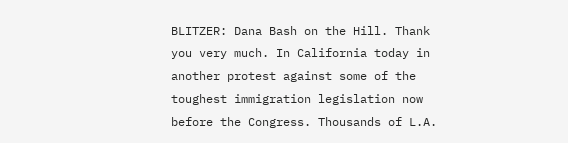BLITZER: Dana Bash on the Hill. Thank you very much. In California today in another protest against some of the toughest immigration legislation now before the Congress. Thousands of L.A.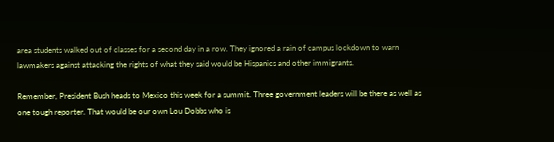area students walked out of classes for a second day in a row. They ignored a rain of campus lockdown to warn lawmakers against attacking the rights of what they said would be Hispanics and other immigrants.

Remember, President Bush heads to Mexico this week for a summit. Three government leaders will be there as well as one tough reporter. That would be our own Lou Dobbs who is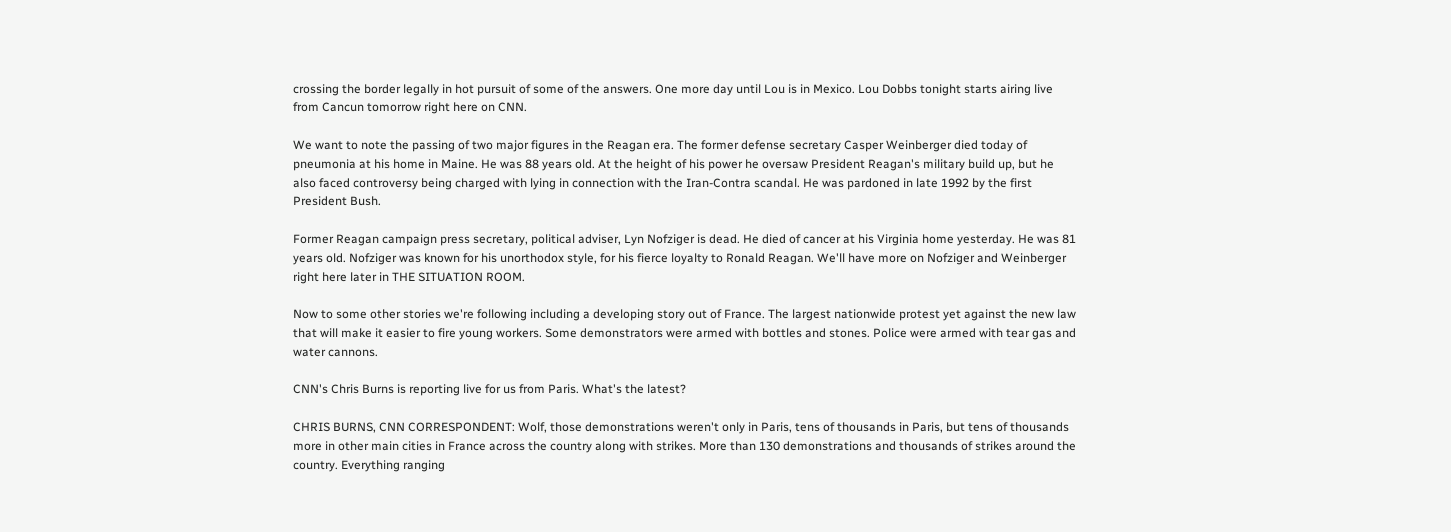crossing the border legally in hot pursuit of some of the answers. One more day until Lou is in Mexico. Lou Dobbs tonight starts airing live from Cancun tomorrow right here on CNN.

We want to note the passing of two major figures in the Reagan era. The former defense secretary Casper Weinberger died today of pneumonia at his home in Maine. He was 88 years old. At the height of his power he oversaw President Reagan's military build up, but he also faced controversy being charged with lying in connection with the Iran-Contra scandal. He was pardoned in late 1992 by the first President Bush.

Former Reagan campaign press secretary, political adviser, Lyn Nofziger is dead. He died of cancer at his Virginia home yesterday. He was 81 years old. Nofziger was known for his unorthodox style, for his fierce loyalty to Ronald Reagan. We'll have more on Nofziger and Weinberger right here later in THE SITUATION ROOM.

Now to some other stories we're following including a developing story out of France. The largest nationwide protest yet against the new law that will make it easier to fire young workers. Some demonstrators were armed with bottles and stones. Police were armed with tear gas and water cannons.

CNN's Chris Burns is reporting live for us from Paris. What's the latest?

CHRIS BURNS, CNN CORRESPONDENT: Wolf, those demonstrations weren't only in Paris, tens of thousands in Paris, but tens of thousands more in other main cities in France across the country along with strikes. More than 130 demonstrations and thousands of strikes around the country. Everything ranging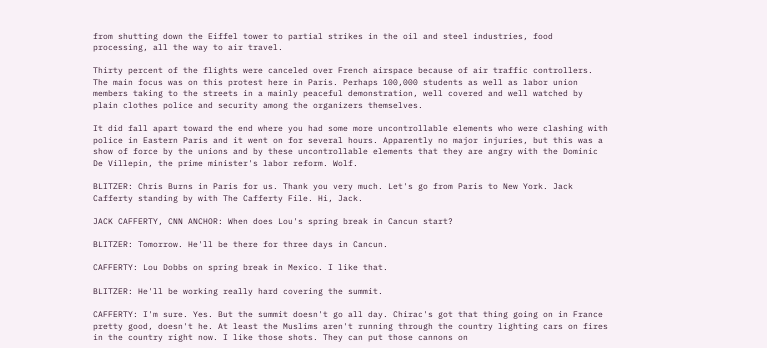from shutting down the Eiffel tower to partial strikes in the oil and steel industries, food processing, all the way to air travel.

Thirty percent of the flights were canceled over French airspace because of air traffic controllers. The main focus was on this protest here in Paris. Perhaps 100,000 students as well as labor union members taking to the streets in a mainly peaceful demonstration, well covered and well watched by plain clothes police and security among the organizers themselves.

It did fall apart toward the end where you had some more uncontrollable elements who were clashing with police in Eastern Paris and it went on for several hours. Apparently no major injuries, but this was a show of force by the unions and by these uncontrollable elements that they are angry with the Dominic De Villepin, the prime minister's labor reform. Wolf.

BLITZER: Chris Burns in Paris for us. Thank you very much. Let's go from Paris to New York. Jack Cafferty standing by with The Cafferty File. Hi, Jack.

JACK CAFFERTY, CNN ANCHOR: When does Lou's spring break in Cancun start?

BLITZER: Tomorrow. He'll be there for three days in Cancun.

CAFFERTY: Lou Dobbs on spring break in Mexico. I like that.

BLITZER: He'll be working really hard covering the summit.

CAFFERTY: I'm sure. Yes. But the summit doesn't go all day. Chirac's got that thing going on in France pretty good, doesn't he. At least the Muslims aren't running through the country lighting cars on fires in the country right now. I like those shots. They can put those cannons on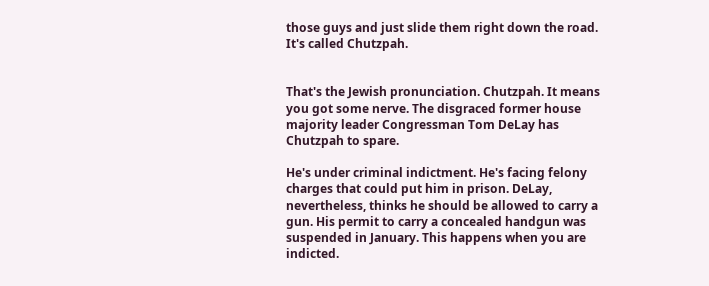those guys and just slide them right down the road. It's called Chutzpah.


That's the Jewish pronunciation. Chutzpah. It means you got some nerve. The disgraced former house majority leader Congressman Tom DeLay has Chutzpah to spare.

He's under criminal indictment. He's facing felony charges that could put him in prison. DeLay, nevertheless, thinks he should be allowed to carry a gun. His permit to carry a concealed handgun was suspended in January. This happens when you are indicted.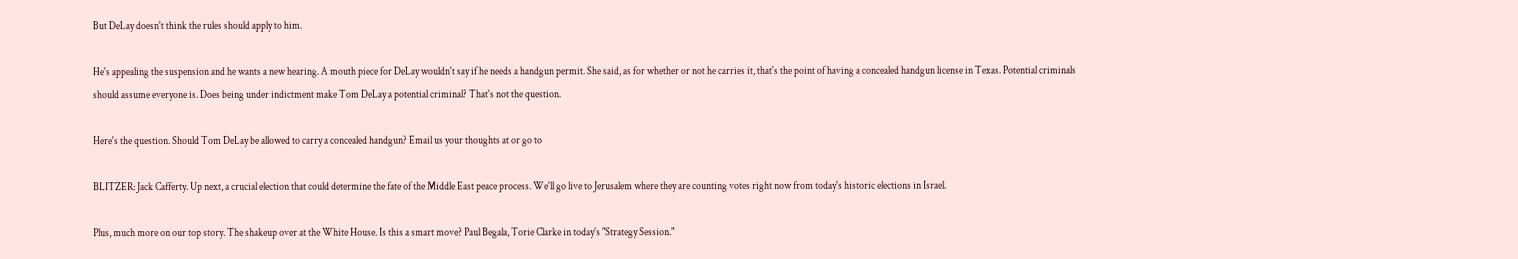But DeLay doesn't think the rules should apply to him.

He's appealing the suspension and he wants a new hearing. A mouth piece for DeLay wouldn't say if he needs a handgun permit. She said, as for whether or not he carries it, that's the point of having a concealed handgun license in Texas. Potential criminals should assume everyone is. Does being under indictment make Tom DeLay a potential criminal? That's not the question.

Here's the question. Should Tom DeLay be allowed to carry a concealed handgun? Email us your thoughts at or go to

BLITZER: Jack Cafferty. Up next, a crucial election that could determine the fate of the Middle East peace process. We'll go live to Jerusalem where they are counting votes right now from today's historic elections in Israel.

Plus, much more on our top story. The shakeup over at the White House. Is this a smart move? Paul Begala, Torie Clarke in today's "Strategy Session."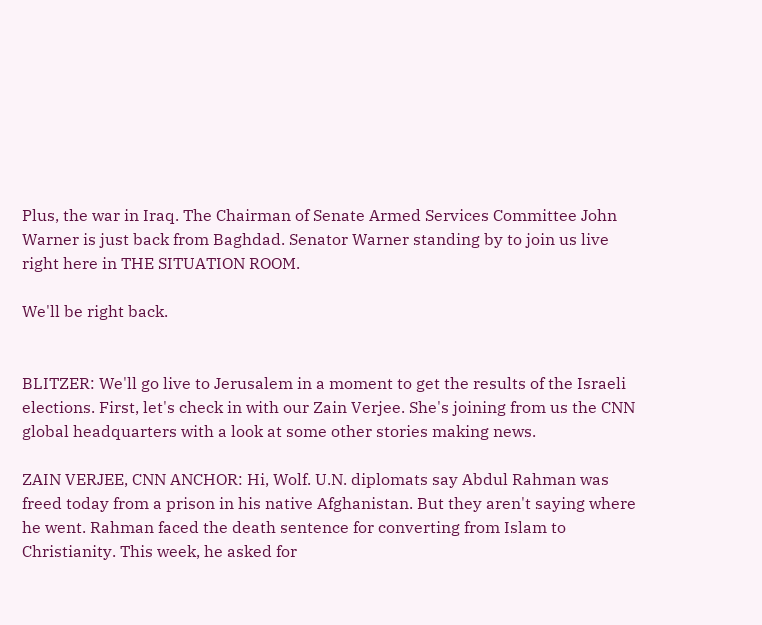Plus, the war in Iraq. The Chairman of Senate Armed Services Committee John Warner is just back from Baghdad. Senator Warner standing by to join us live right here in THE SITUATION ROOM.

We'll be right back.


BLITZER: We'll go live to Jerusalem in a moment to get the results of the Israeli elections. First, let's check in with our Zain Verjee. She's joining from us the CNN global headquarters with a look at some other stories making news.

ZAIN VERJEE, CNN ANCHOR: Hi, Wolf. U.N. diplomats say Abdul Rahman was freed today from a prison in his native Afghanistan. But they aren't saying where he went. Rahman faced the death sentence for converting from Islam to Christianity. This week, he asked for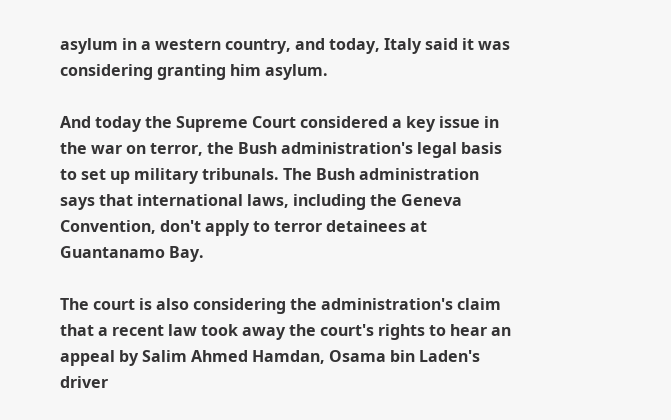asylum in a western country, and today, Italy said it was considering granting him asylum.

And today the Supreme Court considered a key issue in the war on terror, the Bush administration's legal basis to set up military tribunals. The Bush administration says that international laws, including the Geneva Convention, don't apply to terror detainees at Guantanamo Bay.

The court is also considering the administration's claim that a recent law took away the court's rights to hear an appeal by Salim Ahmed Hamdan, Osama bin Laden's driver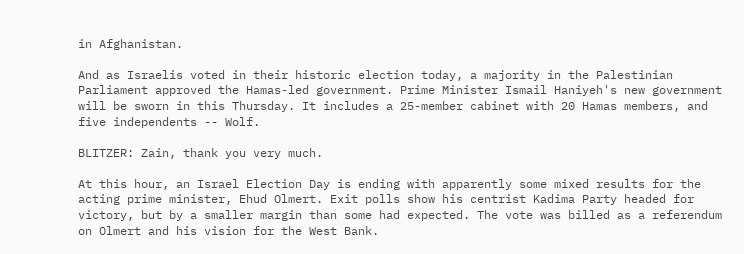in Afghanistan.

And as Israelis voted in their historic election today, a majority in the Palestinian Parliament approved the Hamas-led government. Prime Minister Ismail Haniyeh's new government will be sworn in this Thursday. It includes a 25-member cabinet with 20 Hamas members, and five independents -- Wolf.

BLITZER: Zain, thank you very much.

At this hour, an Israel Election Day is ending with apparently some mixed results for the acting prime minister, Ehud Olmert. Exit polls show his centrist Kadima Party headed for victory, but by a smaller margin than some had expected. The vote was billed as a referendum on Olmert and his vision for the West Bank.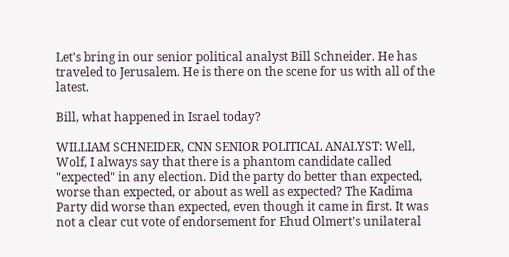Let's bring in our senior political analyst Bill Schneider. He has traveled to Jerusalem. He is there on the scene for us with all of the latest.

Bill, what happened in Israel today?

WILLIAM SCHNEIDER, CNN SENIOR POLITICAL ANALYST: Well, Wolf, I always say that there is a phantom candidate called "expected" in any election. Did the party do better than expected, worse than expected, or about as well as expected? The Kadima Party did worse than expected, even though it came in first. It was not a clear cut vote of endorsement for Ehud Olmert's unilateral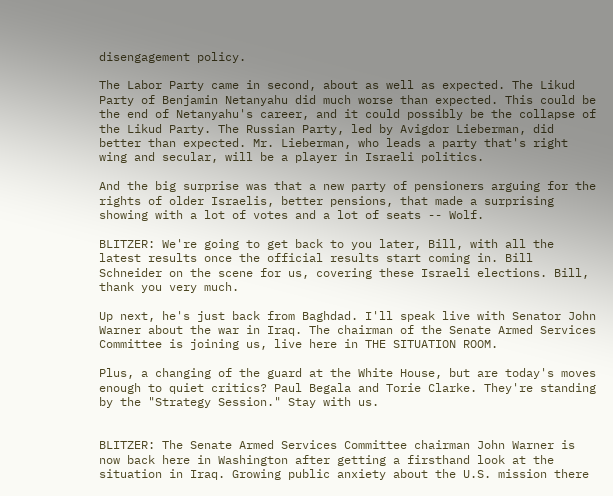disengagement policy.

The Labor Party came in second, about as well as expected. The Likud Party of Benjamin Netanyahu did much worse than expected. This could be the end of Netanyahu's career, and it could possibly be the collapse of the Likud Party. The Russian Party, led by Avigdor Lieberman, did better than expected. Mr. Lieberman, who leads a party that's right wing and secular, will be a player in Israeli politics.

And the big surprise was that a new party of pensioners arguing for the rights of older Israelis, better pensions, that made a surprising showing with a lot of votes and a lot of seats -- Wolf.

BLITZER: We're going to get back to you later, Bill, with all the latest results once the official results start coming in. Bill Schneider on the scene for us, covering these Israeli elections. Bill, thank you very much.

Up next, he's just back from Baghdad. I'll speak live with Senator John Warner about the war in Iraq. The chairman of the Senate Armed Services Committee is joining us, live here in THE SITUATION ROOM.

Plus, a changing of the guard at the White House, but are today's moves enough to quiet critics? Paul Begala and Torie Clarke. They're standing by the "Strategy Session." Stay with us.


BLITZER: The Senate Armed Services Committee chairman John Warner is now back here in Washington after getting a firsthand look at the situation in Iraq. Growing public anxiety about the U.S. mission there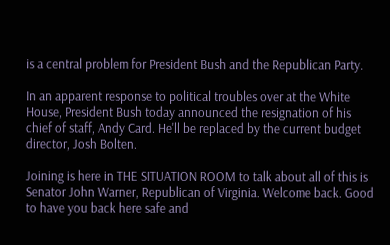is a central problem for President Bush and the Republican Party.

In an apparent response to political troubles over at the White House, President Bush today announced the resignation of his chief of staff, Andy Card. He'll be replaced by the current budget director, Josh Bolten.

Joining is here in THE SITUATION ROOM to talk about all of this is Senator John Warner, Republican of Virginia. Welcome back. Good to have you back here safe and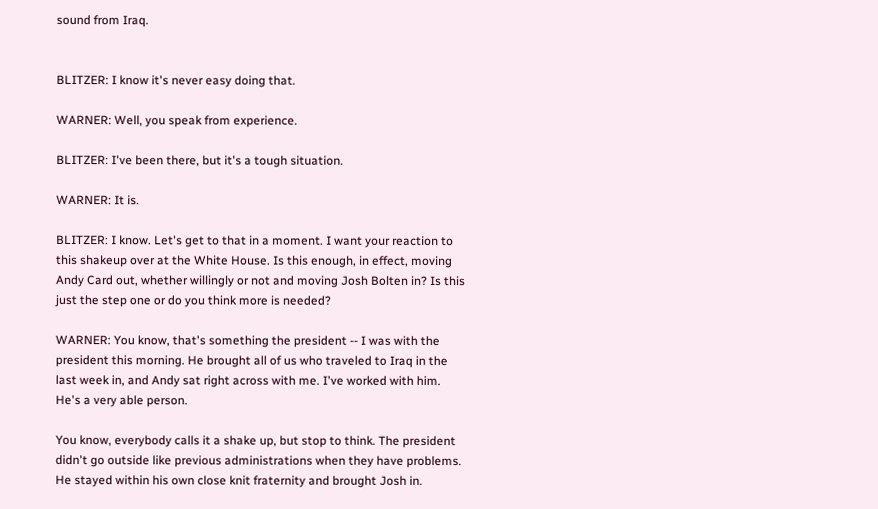sound from Iraq.


BLITZER: I know it's never easy doing that.

WARNER: Well, you speak from experience.

BLITZER: I've been there, but it's a tough situation.

WARNER: It is.

BLITZER: I know. Let's get to that in a moment. I want your reaction to this shakeup over at the White House. Is this enough, in effect, moving Andy Card out, whether willingly or not and moving Josh Bolten in? Is this just the step one or do you think more is needed?

WARNER: You know, that's something the president -- I was with the president this morning. He brought all of us who traveled to Iraq in the last week in, and Andy sat right across with me. I've worked with him. He's a very able person.

You know, everybody calls it a shake up, but stop to think. The president didn't go outside like previous administrations when they have problems. He stayed within his own close knit fraternity and brought Josh in.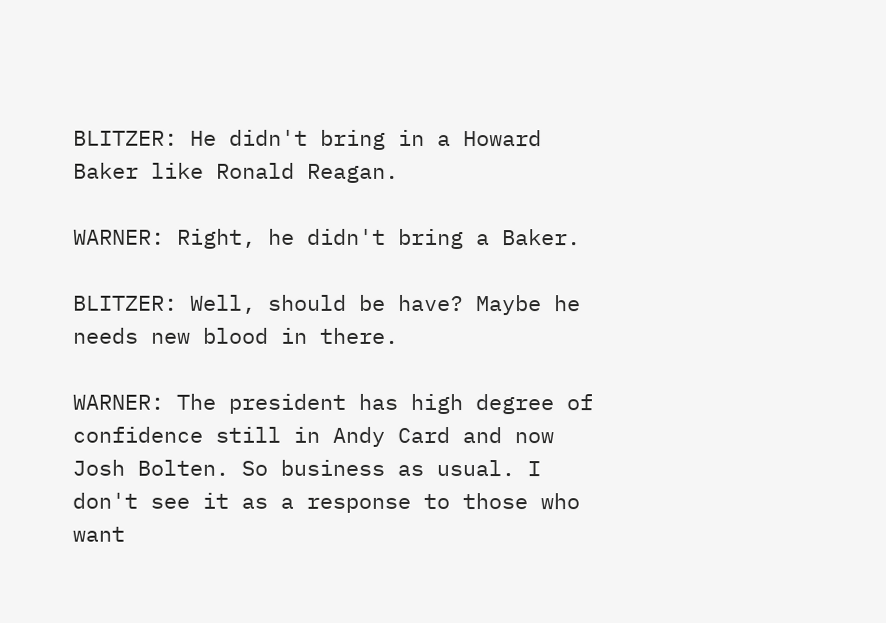BLITZER: He didn't bring in a Howard Baker like Ronald Reagan.

WARNER: Right, he didn't bring a Baker.

BLITZER: Well, should be have? Maybe he needs new blood in there.

WARNER: The president has high degree of confidence still in Andy Card and now Josh Bolten. So business as usual. I don't see it as a response to those who want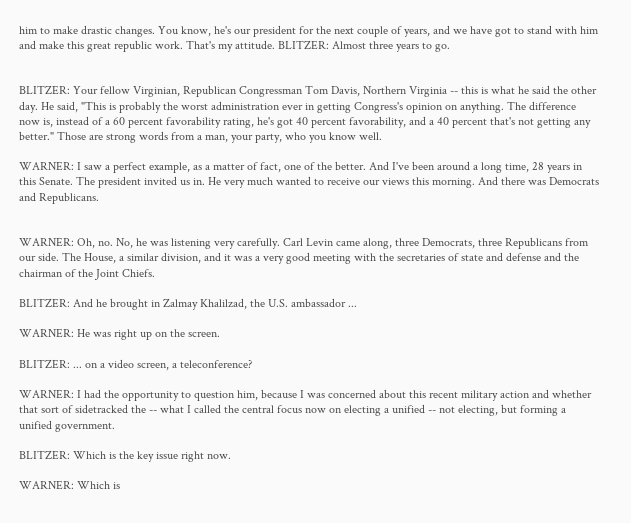him to make drastic changes. You know, he's our president for the next couple of years, and we have got to stand with him and make this great republic work. That's my attitude. BLITZER: Almost three years to go.


BLITZER: Your fellow Virginian, Republican Congressman Tom Davis, Northern Virginia -- this is what he said the other day. He said, "This is probably the worst administration ever in getting Congress's opinion on anything. The difference now is, instead of a 60 percent favorability rating, he's got 40 percent favorability, and a 40 percent that's not getting any better." Those are strong words from a man, your party, who you know well.

WARNER: I saw a perfect example, as a matter of fact, one of the better. And I've been around a long time, 28 years in this Senate. The president invited us in. He very much wanted to receive our views this morning. And there was Democrats and Republicans.


WARNER: Oh, no. No, he was listening very carefully. Carl Levin came along, three Democrats, three Republicans from our side. The House, a similar division, and it was a very good meeting with the secretaries of state and defense and the chairman of the Joint Chiefs.

BLITZER: And he brought in Zalmay Khalilzad, the U.S. ambassador ...

WARNER: He was right up on the screen.

BLITZER: ... on a video screen, a teleconference?

WARNER: I had the opportunity to question him, because I was concerned about this recent military action and whether that sort of sidetracked the -- what I called the central focus now on electing a unified -- not electing, but forming a unified government.

BLITZER: Which is the key issue right now.

WARNER: Which is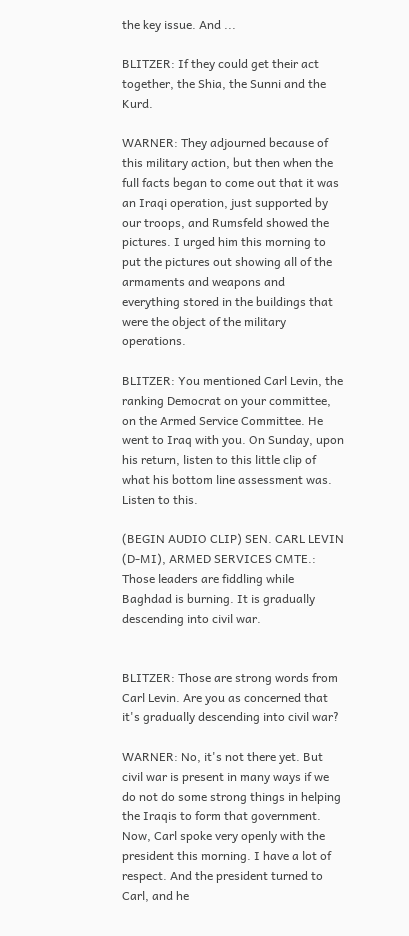the key issue. And ...

BLITZER: If they could get their act together, the Shia, the Sunni and the Kurd.

WARNER: They adjourned because of this military action, but then when the full facts began to come out that it was an Iraqi operation, just supported by our troops, and Rumsfeld showed the pictures. I urged him this morning to put the pictures out showing all of the armaments and weapons and everything stored in the buildings that were the object of the military operations.

BLITZER: You mentioned Carl Levin, the ranking Democrat on your committee, on the Armed Service Committee. He went to Iraq with you. On Sunday, upon his return, listen to this little clip of what his bottom line assessment was. Listen to this.

(BEGIN AUDIO CLIP) SEN. CARL LEVIN (D-MI), ARMED SERVICES CMTE.: Those leaders are fiddling while Baghdad is burning. It is gradually descending into civil war.


BLITZER: Those are strong words from Carl Levin. Are you as concerned that it's gradually descending into civil war?

WARNER: No, it's not there yet. But civil war is present in many ways if we do not do some strong things in helping the Iraqis to form that government. Now, Carl spoke very openly with the president this morning. I have a lot of respect. And the president turned to Carl, and he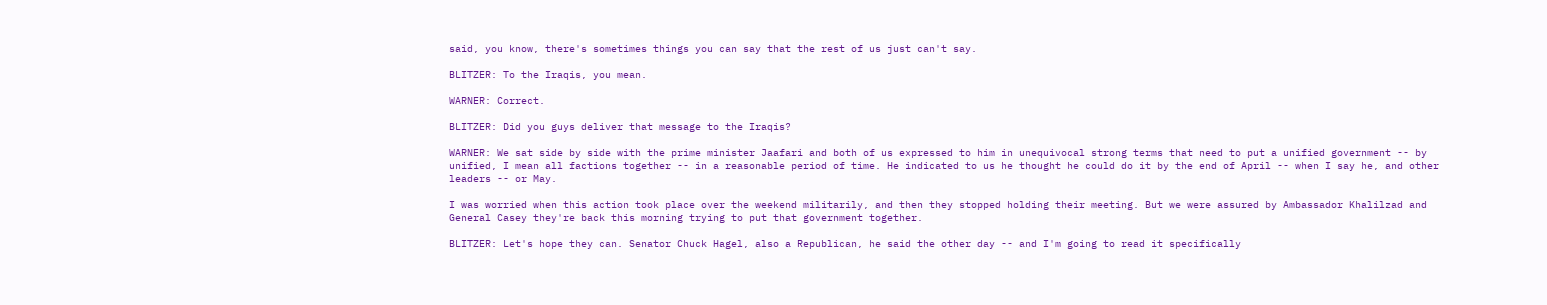said, you know, there's sometimes things you can say that the rest of us just can't say.

BLITZER: To the Iraqis, you mean.

WARNER: Correct.

BLITZER: Did you guys deliver that message to the Iraqis?

WARNER: We sat side by side with the prime minister Jaafari and both of us expressed to him in unequivocal strong terms that need to put a unified government -- by unified, I mean all factions together -- in a reasonable period of time. He indicated to us he thought he could do it by the end of April -- when I say he, and other leaders -- or May.

I was worried when this action took place over the weekend militarily, and then they stopped holding their meeting. But we were assured by Ambassador Khalilzad and General Casey they're back this morning trying to put that government together.

BLITZER: Let's hope they can. Senator Chuck Hagel, also a Republican, he said the other day -- and I'm going to read it specifically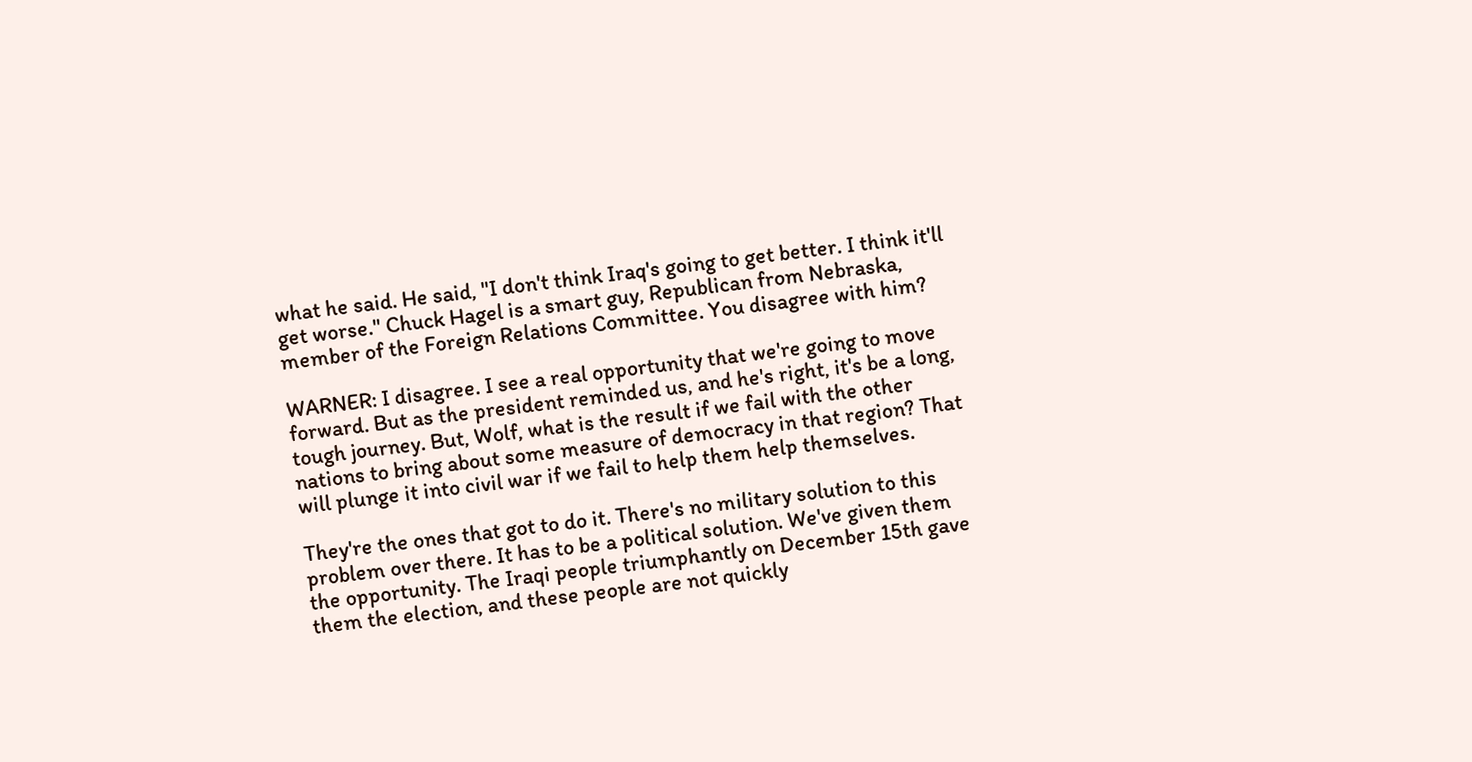what he said. He said, "I don't think Iraq's going to get better. I think it'll get worse." Chuck Hagel is a smart guy, Republican from Nebraska, member of the Foreign Relations Committee. You disagree with him?

WARNER: I disagree. I see a real opportunity that we're going to move forward. But as the president reminded us, and he's right, it's be a long, tough journey. But, Wolf, what is the result if we fail with the other nations to bring about some measure of democracy in that region? That will plunge it into civil war if we fail to help them help themselves.

They're the ones that got to do it. There's no military solution to this problem over there. It has to be a political solution. We've given them the opportunity. The Iraqi people triumphantly on December 15th gave them the election, and these people are not quickly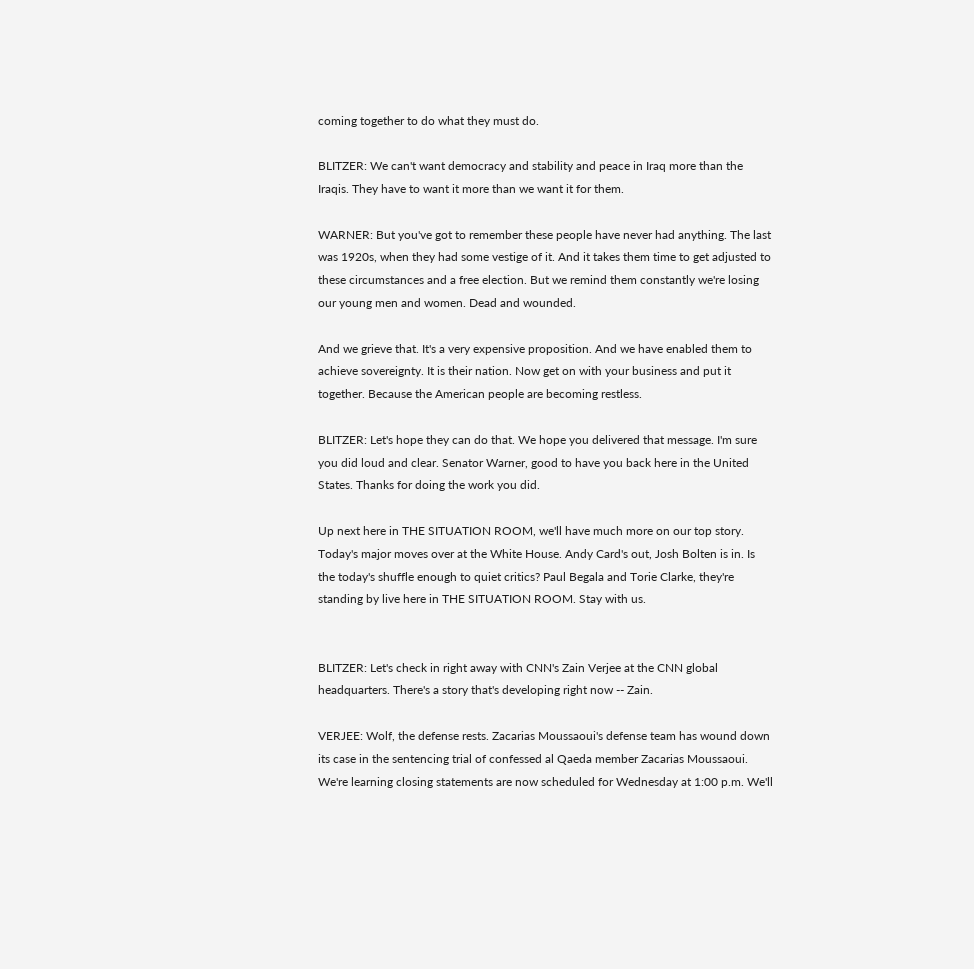coming together to do what they must do.

BLITZER: We can't want democracy and stability and peace in Iraq more than the Iraqis. They have to want it more than we want it for them.

WARNER: But you've got to remember these people have never had anything. The last was 1920s, when they had some vestige of it. And it takes them time to get adjusted to these circumstances and a free election. But we remind them constantly we're losing our young men and women. Dead and wounded.

And we grieve that. It's a very expensive proposition. And we have enabled them to achieve sovereignty. It is their nation. Now get on with your business and put it together. Because the American people are becoming restless.

BLITZER: Let's hope they can do that. We hope you delivered that message. I'm sure you did loud and clear. Senator Warner, good to have you back here in the United States. Thanks for doing the work you did.

Up next here in THE SITUATION ROOM, we'll have much more on our top story. Today's major moves over at the White House. Andy Card's out, Josh Bolten is in. Is the today's shuffle enough to quiet critics? Paul Begala and Torie Clarke, they're standing by live here in THE SITUATION ROOM. Stay with us.


BLITZER: Let's check in right away with CNN's Zain Verjee at the CNN global headquarters. There's a story that's developing right now -- Zain.

VERJEE: Wolf, the defense rests. Zacarias Moussaoui's defense team has wound down its case in the sentencing trial of confessed al Qaeda member Zacarias Moussaoui. We're learning closing statements are now scheduled for Wednesday at 1:00 p.m. We'll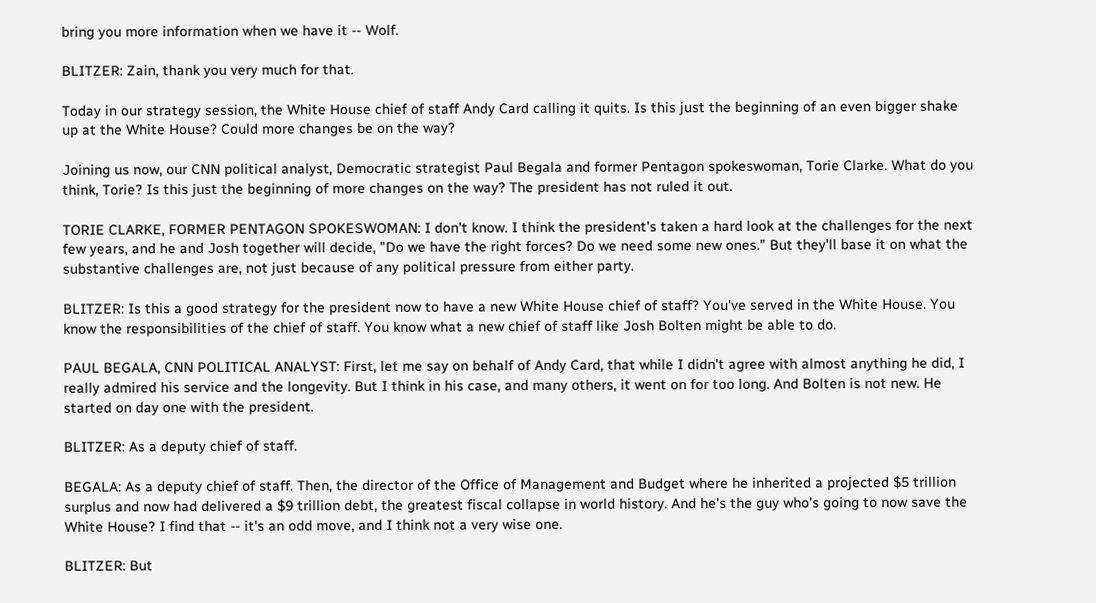bring you more information when we have it -- Wolf.

BLITZER: Zain, thank you very much for that.

Today in our strategy session, the White House chief of staff Andy Card calling it quits. Is this just the beginning of an even bigger shake up at the White House? Could more changes be on the way?

Joining us now, our CNN political analyst, Democratic strategist Paul Begala and former Pentagon spokeswoman, Torie Clarke. What do you think, Torie? Is this just the beginning of more changes on the way? The president has not ruled it out.

TORIE CLARKE, FORMER PENTAGON SPOKESWOMAN: I don't know. I think the president's taken a hard look at the challenges for the next few years, and he and Josh together will decide, "Do we have the right forces? Do we need some new ones." But they'll base it on what the substantive challenges are, not just because of any political pressure from either party.

BLITZER: Is this a good strategy for the president now to have a new White House chief of staff? You've served in the White House. You know the responsibilities of the chief of staff. You know what a new chief of staff like Josh Bolten might be able to do.

PAUL BEGALA, CNN POLITICAL ANALYST: First, let me say on behalf of Andy Card, that while I didn't agree with almost anything he did, I really admired his service and the longevity. But I think in his case, and many others, it went on for too long. And Bolten is not new. He started on day one with the president.

BLITZER: As a deputy chief of staff.

BEGALA: As a deputy chief of staff. Then, the director of the Office of Management and Budget where he inherited a projected $5 trillion surplus and now had delivered a $9 trillion debt, the greatest fiscal collapse in world history. And he's the guy who's going to now save the White House? I find that -- it's an odd move, and I think not a very wise one.

BLITZER: But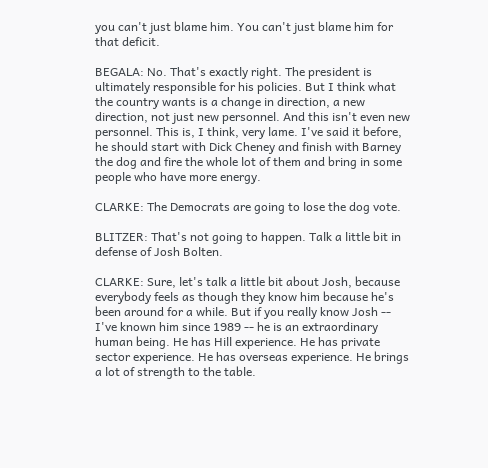you can't just blame him. You can't just blame him for that deficit.

BEGALA: No. That's exactly right. The president is ultimately responsible for his policies. But I think what the country wants is a change in direction, a new direction, not just new personnel. And this isn't even new personnel. This is, I think, very lame. I've said it before, he should start with Dick Cheney and finish with Barney the dog and fire the whole lot of them and bring in some people who have more energy.

CLARKE: The Democrats are going to lose the dog vote.

BLITZER: That's not going to happen. Talk a little bit in defense of Josh Bolten.

CLARKE: Sure, let's talk a little bit about Josh, because everybody feels as though they know him because he's been around for a while. But if you really know Josh -- I've known him since 1989 -- he is an extraordinary human being. He has Hill experience. He has private sector experience. He has overseas experience. He brings a lot of strength to the table.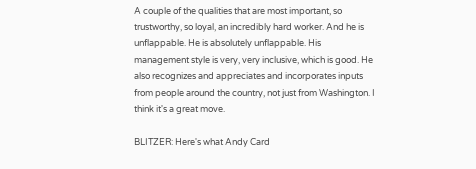A couple of the qualities that are most important, so trustworthy, so loyal, an incredibly hard worker. And he is unflappable. He is absolutely unflappable. His management style is very, very inclusive, which is good. He also recognizes and appreciates and incorporates inputs from people around the country, not just from Washington. I think it's a great move.

BLITZER: Here's what Andy Card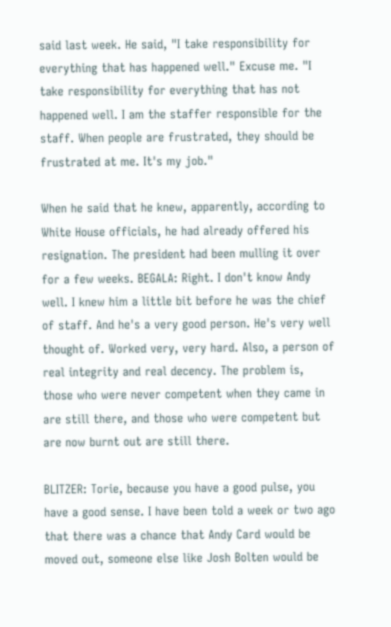said last week. He said, "I take responsibility for everything that has happened well." Excuse me. "I take responsibility for everything that has not happened well. I am the staffer responsible for the staff. When people are frustrated, they should be frustrated at me. It's my job."

When he said that he knew, apparently, according to White House officials, he had already offered his resignation. The president had been mulling it over for a few weeks. BEGALA: Right. I don't know Andy well. I knew him a little bit before he was the chief of staff. And he's a very good person. He's very well thought of. Worked very, very hard. Also, a person of real integrity and real decency. The problem is, those who were never competent when they came in are still there, and those who were competent but are now burnt out are still there.

BLITZER: Torie, because you have a good pulse, you have a good sense. I have been told a week or two ago that there was a chance that Andy Card would be moved out, someone else like Josh Bolten would be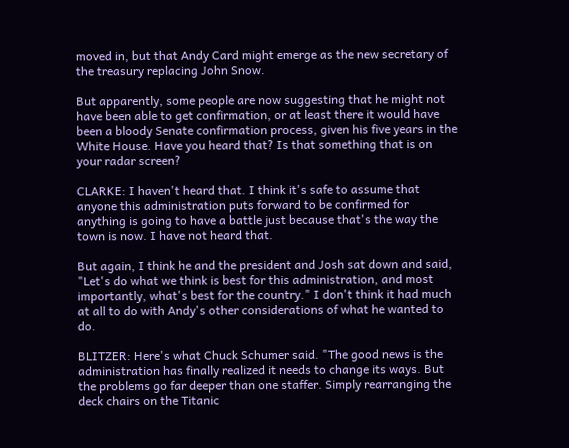moved in, but that Andy Card might emerge as the new secretary of the treasury replacing John Snow.

But apparently, some people are now suggesting that he might not have been able to get confirmation, or at least there it would have been a bloody Senate confirmation process, given his five years in the White House. Have you heard that? Is that something that is on your radar screen?

CLARKE: I haven't heard that. I think it's safe to assume that anyone this administration puts forward to be confirmed for anything is going to have a battle just because that's the way the town is now. I have not heard that.

But again, I think he and the president and Josh sat down and said, "Let's do what we think is best for this administration, and most importantly, what's best for the country." I don't think it had much at all to do with Andy's other considerations of what he wanted to do.

BLITZER: Here's what Chuck Schumer said. "The good news is the administration has finally realized it needs to change its ways. But the problems go far deeper than one staffer. Simply rearranging the deck chairs on the Titanic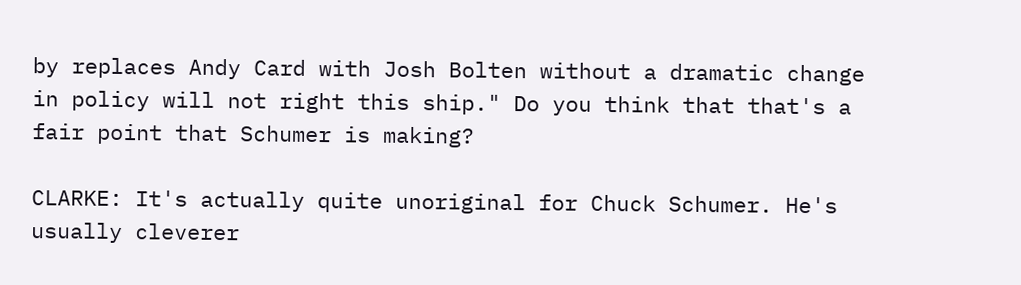by replaces Andy Card with Josh Bolten without a dramatic change in policy will not right this ship." Do you think that that's a fair point that Schumer is making?

CLARKE: It's actually quite unoriginal for Chuck Schumer. He's usually cleverer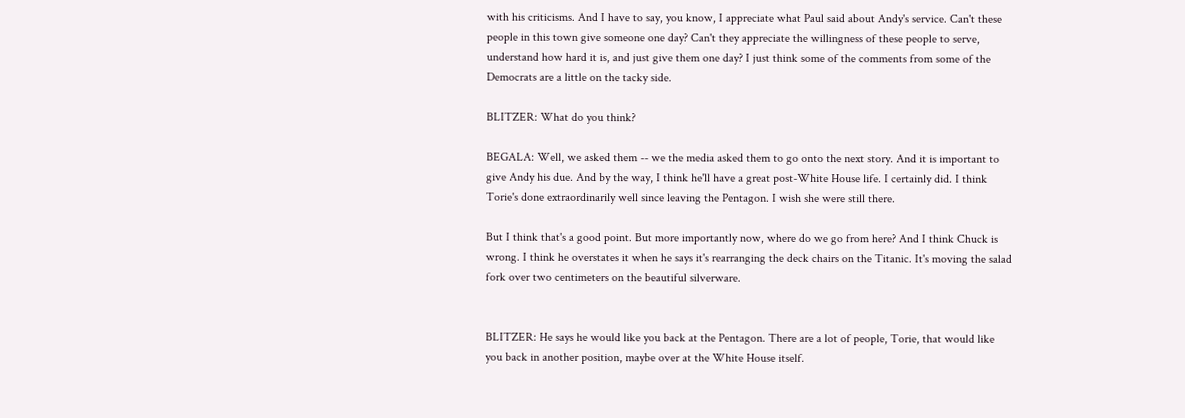with his criticisms. And I have to say, you know, I appreciate what Paul said about Andy's service. Can't these people in this town give someone one day? Can't they appreciate the willingness of these people to serve, understand how hard it is, and just give them one day? I just think some of the comments from some of the Democrats are a little on the tacky side.

BLITZER: What do you think?

BEGALA: Well, we asked them -- we the media asked them to go onto the next story. And it is important to give Andy his due. And by the way, I think he'll have a great post-White House life. I certainly did. I think Torie's done extraordinarily well since leaving the Pentagon. I wish she were still there.

But I think that's a good point. But more importantly now, where do we go from here? And I think Chuck is wrong. I think he overstates it when he says it's rearranging the deck chairs on the Titanic. It's moving the salad fork over two centimeters on the beautiful silverware.


BLITZER: He says he would like you back at the Pentagon. There are a lot of people, Torie, that would like you back in another position, maybe over at the White House itself.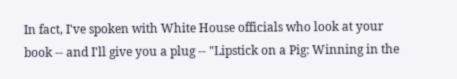In fact, I've spoken with White House officials who look at your book -- and I'll give you a plug -- "Lipstick on a Pig: Winning in the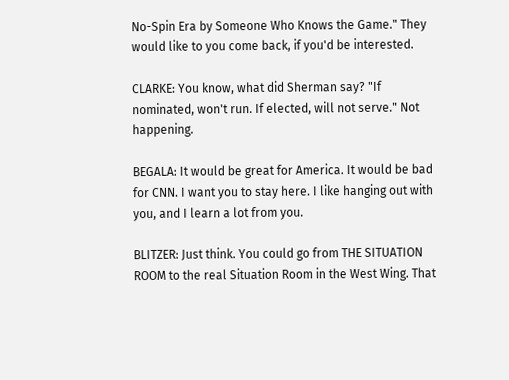No-Spin Era by Someone Who Knows the Game." They would like to you come back, if you'd be interested.

CLARKE: You know, what did Sherman say? "If nominated, won't run. If elected, will not serve." Not happening.

BEGALA: It would be great for America. It would be bad for CNN. I want you to stay here. I like hanging out with you, and I learn a lot from you.

BLITZER: Just think. You could go from THE SITUATION ROOM to the real Situation Room in the West Wing. That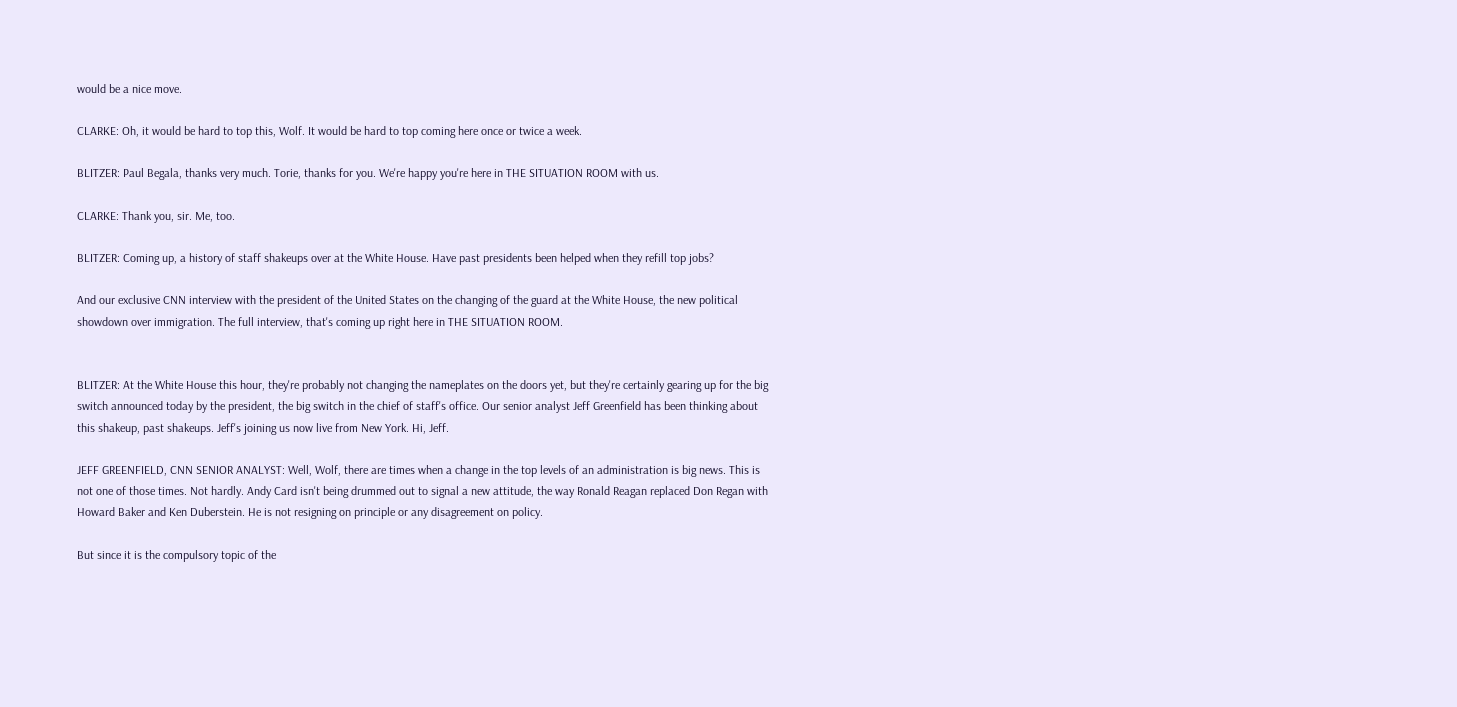would be a nice move.

CLARKE: Oh, it would be hard to top this, Wolf. It would be hard to top coming here once or twice a week.

BLITZER: Paul Begala, thanks very much. Torie, thanks for you. We're happy you're here in THE SITUATION ROOM with us.

CLARKE: Thank you, sir. Me, too.

BLITZER: Coming up, a history of staff shakeups over at the White House. Have past presidents been helped when they refill top jobs?

And our exclusive CNN interview with the president of the United States on the changing of the guard at the White House, the new political showdown over immigration. The full interview, that's coming up right here in THE SITUATION ROOM.


BLITZER: At the White House this hour, they're probably not changing the nameplates on the doors yet, but they're certainly gearing up for the big switch announced today by the president, the big switch in the chief of staff's office. Our senior analyst Jeff Greenfield has been thinking about this shakeup, past shakeups. Jeff's joining us now live from New York. Hi, Jeff.

JEFF GREENFIELD, CNN SENIOR ANALYST: Well, Wolf, there are times when a change in the top levels of an administration is big news. This is not one of those times. Not hardly. Andy Card isn't being drummed out to signal a new attitude, the way Ronald Reagan replaced Don Regan with Howard Baker and Ken Duberstein. He is not resigning on principle or any disagreement on policy.

But since it is the compulsory topic of the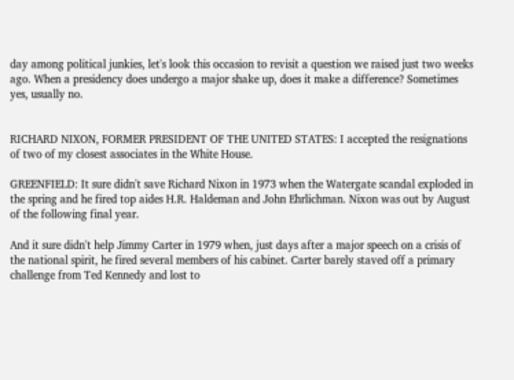day among political junkies, let's look this occasion to revisit a question we raised just two weeks ago. When a presidency does undergo a major shake up, does it make a difference? Sometimes yes, usually no.


RICHARD NIXON, FORMER PRESIDENT OF THE UNITED STATES: I accepted the resignations of two of my closest associates in the White House.

GREENFIELD: It sure didn't save Richard Nixon in 1973 when the Watergate scandal exploded in the spring and he fired top aides H.R. Haldeman and John Ehrlichman. Nixon was out by August of the following final year.

And it sure didn't help Jimmy Carter in 1979 when, just days after a major speech on a crisis of the national spirit, he fired several members of his cabinet. Carter barely staved off a primary challenge from Ted Kennedy and lost to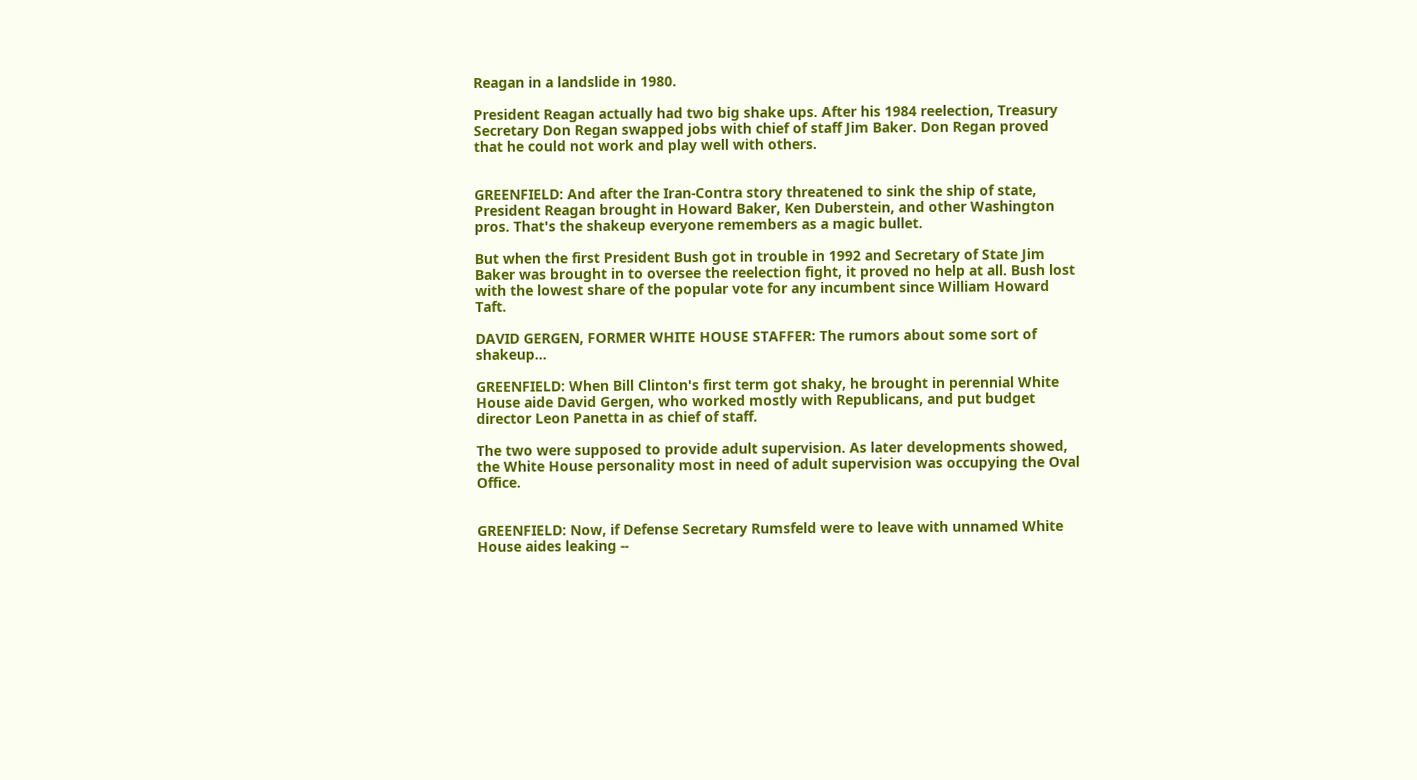Reagan in a landslide in 1980.

President Reagan actually had two big shake ups. After his 1984 reelection, Treasury Secretary Don Regan swapped jobs with chief of staff Jim Baker. Don Regan proved that he could not work and play well with others.


GREENFIELD: And after the Iran-Contra story threatened to sink the ship of state, President Reagan brought in Howard Baker, Ken Duberstein, and other Washington pros. That's the shakeup everyone remembers as a magic bullet.

But when the first President Bush got in trouble in 1992 and Secretary of State Jim Baker was brought in to oversee the reelection fight, it proved no help at all. Bush lost with the lowest share of the popular vote for any incumbent since William Howard Taft.

DAVID GERGEN, FORMER WHITE HOUSE STAFFER: The rumors about some sort of shakeup...

GREENFIELD: When Bill Clinton's first term got shaky, he brought in perennial White House aide David Gergen, who worked mostly with Republicans, and put budget director Leon Panetta in as chief of staff.

The two were supposed to provide adult supervision. As later developments showed, the White House personality most in need of adult supervision was occupying the Oval Office.


GREENFIELD: Now, if Defense Secretary Rumsfeld were to leave with unnamed White House aides leaking --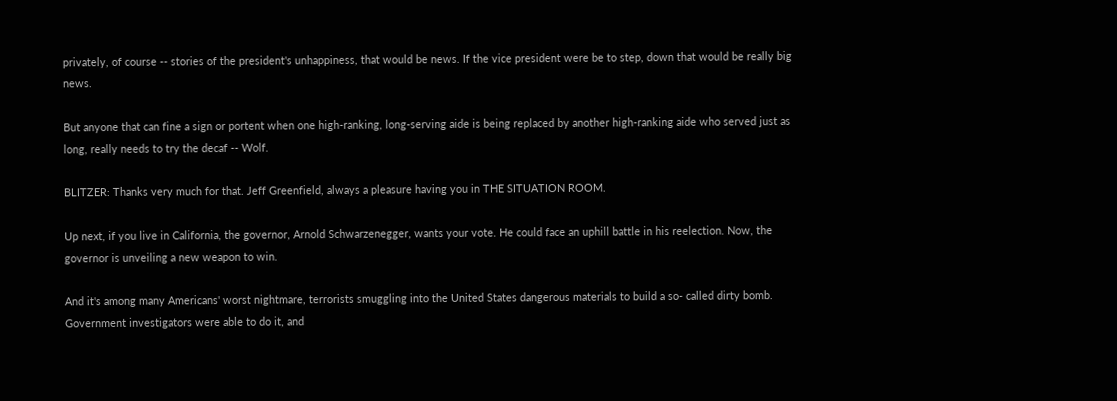privately, of course -- stories of the president's unhappiness, that would be news. If the vice president were be to step, down that would be really big news.

But anyone that can fine a sign or portent when one high-ranking, long-serving aide is being replaced by another high-ranking aide who served just as long, really needs to try the decaf -- Wolf.

BLITZER: Thanks very much for that. Jeff Greenfield, always a pleasure having you in THE SITUATION ROOM.

Up next, if you live in California, the governor, Arnold Schwarzenegger, wants your vote. He could face an uphill battle in his reelection. Now, the governor is unveiling a new weapon to win.

And it's among many Americans' worst nightmare, terrorists smuggling into the United States dangerous materials to build a so- called dirty bomb. Government investigators were able to do it, and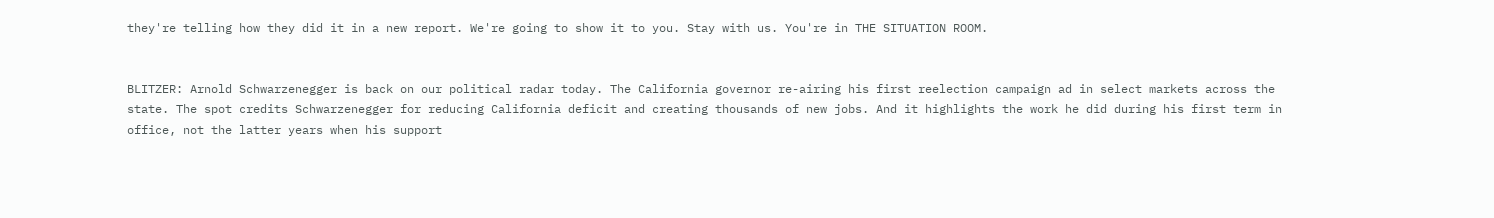they're telling how they did it in a new report. We're going to show it to you. Stay with us. You're in THE SITUATION ROOM.


BLITZER: Arnold Schwarzenegger is back on our political radar today. The California governor re-airing his first reelection campaign ad in select markets across the state. The spot credits Schwarzenegger for reducing California deficit and creating thousands of new jobs. And it highlights the work he did during his first term in office, not the latter years when his support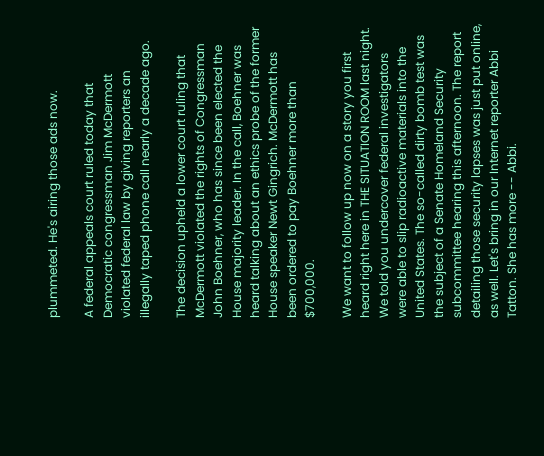plummeted. He's airing those ads now.

A federal appeals court ruled today that Democratic congressman Jim McDermott violated federal law by giving reporters an illegally taped phone call nearly a decade ago.

The decision upheld a lower court ruling that McDermott violated the rights of Congressman John Boehner, who has since been elected the House majority leader. In the call, Boehner was heard talking about an ethics probe of the former House speaker Newt Gingrich. McDermott has been ordered to pay Boehner more than $700,000.

We want to follow up now on a story you first heard right here in THE SITUATION ROOM last night. We told you undercover federal investigators were able to slip radioactive materials into the United States. The so-called dirty bomb test was the subject of a Senate Homeland Security subcommittee hearing this afternoon. The report detailing those security lapses was just put online, as well. Let's bring in our Internet reporter Abbi Tatton. She has more -- Abbi.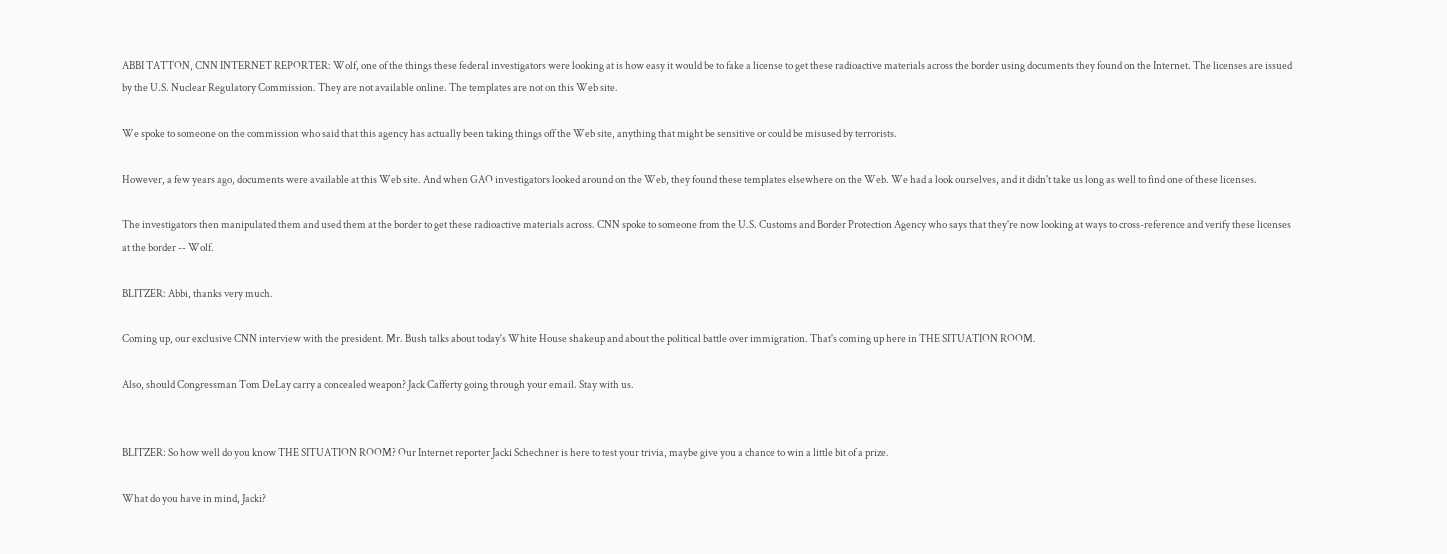ABBI TATTON, CNN INTERNET REPORTER: Wolf, one of the things these federal investigators were looking at is how easy it would be to fake a license to get these radioactive materials across the border using documents they found on the Internet. The licenses are issued by the U.S. Nuclear Regulatory Commission. They are not available online. The templates are not on this Web site.

We spoke to someone on the commission who said that this agency has actually been taking things off the Web site, anything that might be sensitive or could be misused by terrorists.

However, a few years ago, documents were available at this Web site. And when GAO investigators looked around on the Web, they found these templates elsewhere on the Web. We had a look ourselves, and it didn't take us long as well to find one of these licenses.

The investigators then manipulated them and used them at the border to get these radioactive materials across. CNN spoke to someone from the U.S. Customs and Border Protection Agency who says that they're now looking at ways to cross-reference and verify these licenses at the border -- Wolf.

BLITZER: Abbi, thanks very much.

Coming up, our exclusive CNN interview with the president. Mr. Bush talks about today's White House shakeup and about the political battle over immigration. That's coming up here in THE SITUATION ROOM.

Also, should Congressman Tom DeLay carry a concealed weapon? Jack Cafferty going through your email. Stay with us.


BLITZER: So how well do you know THE SITUATION ROOM? Our Internet reporter Jacki Schechner is here to test your trivia, maybe give you a chance to win a little bit of a prize.

What do you have in mind, Jacki?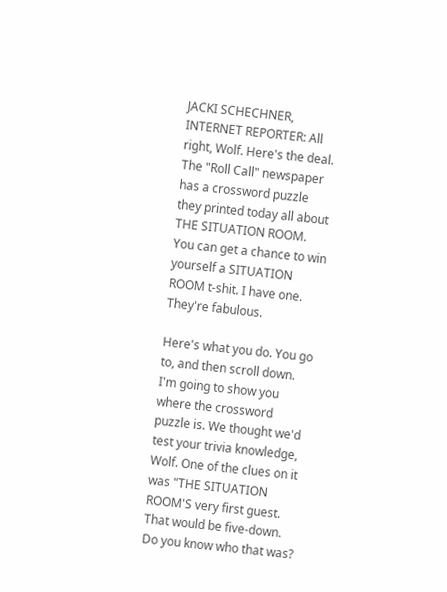JACKI SCHECHNER, INTERNET REPORTER: All right, Wolf. Here's the deal. The "Roll Call" newspaper has a crossword puzzle they printed today all about THE SITUATION ROOM. You can get a chance to win yourself a SITUATION ROOM t-shit. I have one. They're fabulous.

Here's what you do. You go to, and then scroll down. I'm going to show you where the crossword puzzle is. We thought we'd test your trivia knowledge, Wolf. One of the clues on it was "THE SITUATION ROOM'S very first guest. That would be five-down. Do you know who that was?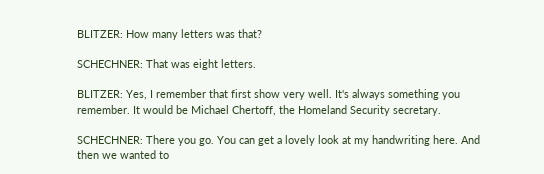BLITZER: How many letters was that?

SCHECHNER: That was eight letters.

BLITZER: Yes, I remember that first show very well. It's always something you remember. It would be Michael Chertoff, the Homeland Security secretary.

SCHECHNER: There you go. You can get a lovely look at my handwriting here. And then we wanted to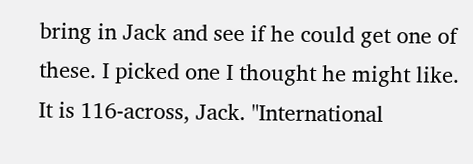bring in Jack and see if he could get one of these. I picked one I thought he might like. It is 116-across, Jack. "International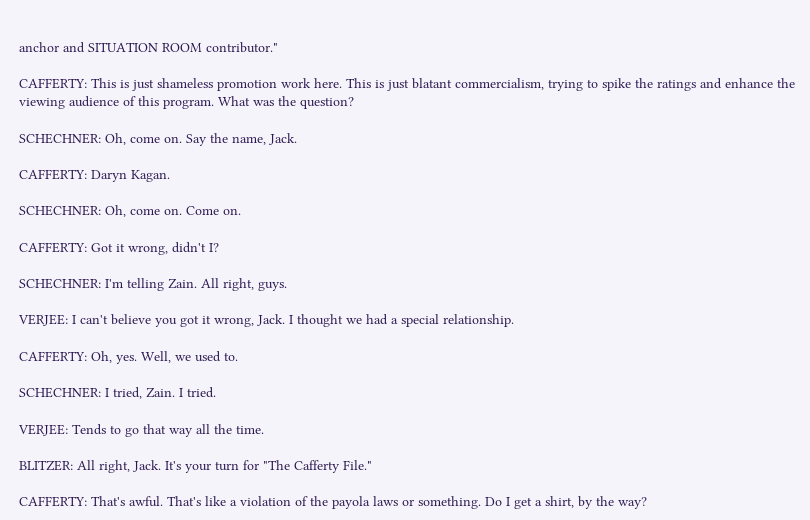anchor and SITUATION ROOM contributor."

CAFFERTY: This is just shameless promotion work here. This is just blatant commercialism, trying to spike the ratings and enhance the viewing audience of this program. What was the question?

SCHECHNER: Oh, come on. Say the name, Jack.

CAFFERTY: Daryn Kagan.

SCHECHNER: Oh, come on. Come on.

CAFFERTY: Got it wrong, didn't I?

SCHECHNER: I'm telling Zain. All right, guys.

VERJEE: I can't believe you got it wrong, Jack. I thought we had a special relationship.

CAFFERTY: Oh, yes. Well, we used to.

SCHECHNER: I tried, Zain. I tried.

VERJEE: Tends to go that way all the time.

BLITZER: All right, Jack. It's your turn for "The Cafferty File."

CAFFERTY: That's awful. That's like a violation of the payola laws or something. Do I get a shirt, by the way?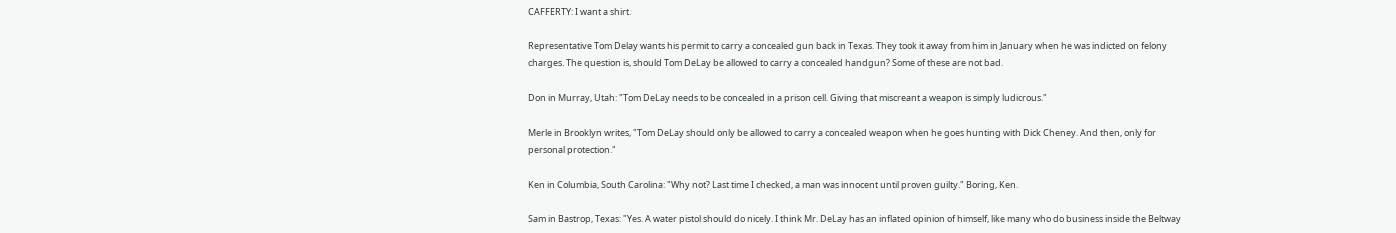CAFFERTY: I want a shirt.

Representative Tom Delay wants his permit to carry a concealed gun back in Texas. They took it away from him in January when he was indicted on felony charges. The question is, should Tom DeLay be allowed to carry a concealed handgun? Some of these are not bad.

Don in Murray, Utah: "Tom DeLay needs to be concealed in a prison cell. Giving that miscreant a weapon is simply ludicrous."

Merle in Brooklyn writes, "Tom DeLay should only be allowed to carry a concealed weapon when he goes hunting with Dick Cheney. And then, only for personal protection."

Ken in Columbia, South Carolina: "Why not? Last time I checked, a man was innocent until proven guilty." Boring, Ken.

Sam in Bastrop, Texas: "Yes. A water pistol should do nicely. I think Mr. DeLay has an inflated opinion of himself, like many who do business inside the Beltway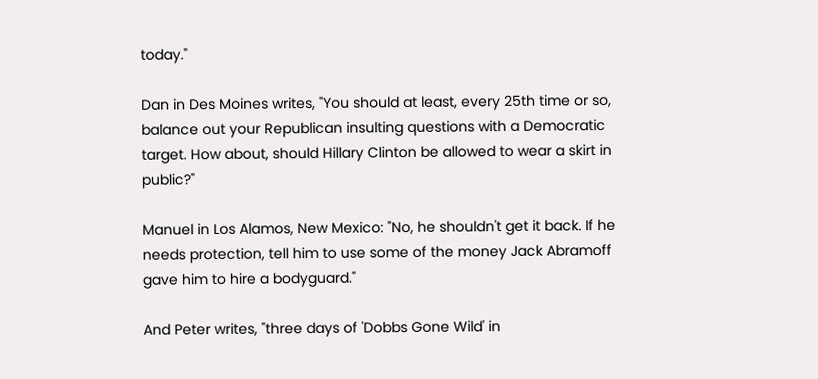today."

Dan in Des Moines writes, "You should at least, every 25th time or so, balance out your Republican insulting questions with a Democratic target. How about, should Hillary Clinton be allowed to wear a skirt in public?"

Manuel in Los Alamos, New Mexico: "No, he shouldn't get it back. If he needs protection, tell him to use some of the money Jack Abramoff gave him to hire a bodyguard."

And Peter writes, "three days of 'Dobbs Gone Wild' in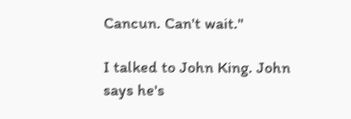Cancun. Can't wait."

I talked to John King. John says he's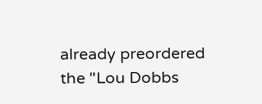already preordered the "Lou Dobbs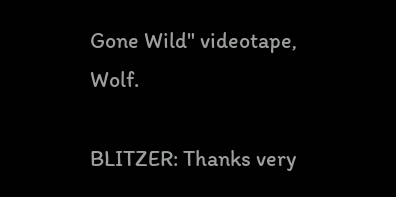Gone Wild" videotape, Wolf.

BLITZER: Thanks very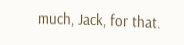much, Jack, for that.